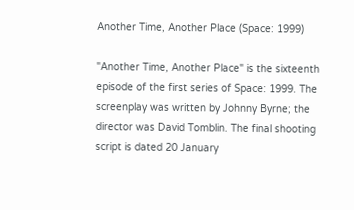Another Time, Another Place (Space: 1999)

"Another Time, Another Place" is the sixteenth episode of the first series of Space: 1999. The screenplay was written by Johnny Byrne; the director was David Tomblin. The final shooting script is dated 20 January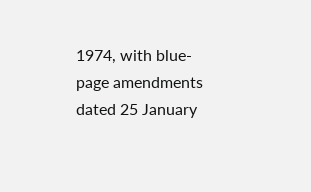1974, with blue-page amendments dated 25 January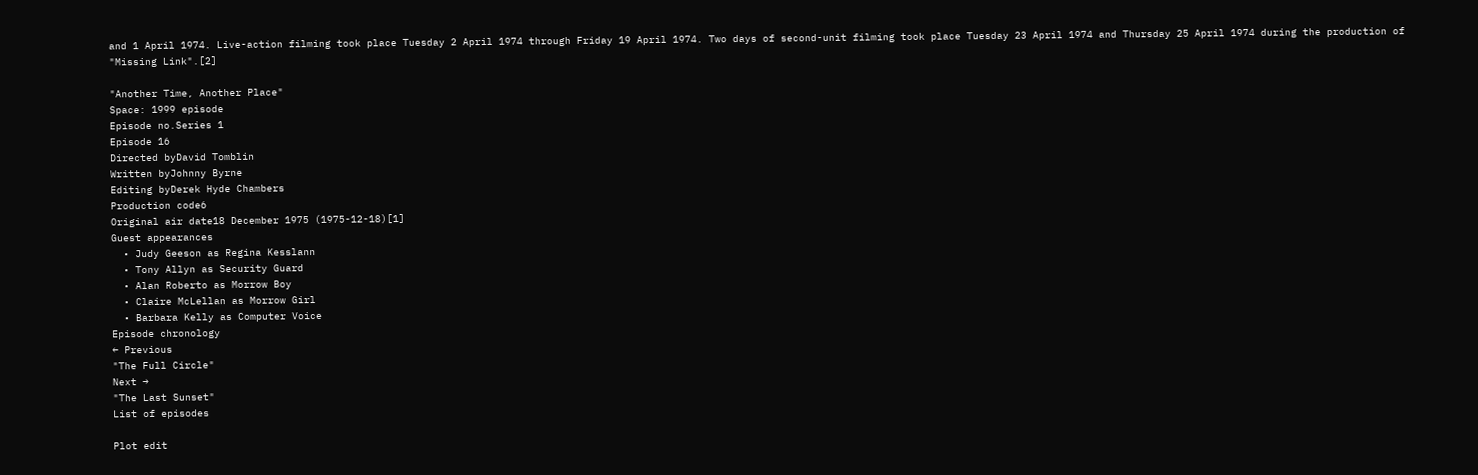and 1 April 1974. Live-action filming took place Tuesday 2 April 1974 through Friday 19 April 1974. Two days of second-unit filming took place Tuesday 23 April 1974 and Thursday 25 April 1974 during the production of "Missing Link".[2]

"Another Time, Another Place"
Space: 1999 episode
Episode no.Series 1
Episode 16
Directed byDavid Tomblin
Written byJohnny Byrne
Editing byDerek Hyde Chambers
Production code6
Original air date18 December 1975 (1975-12-18)[1]
Guest appearances
  • Judy Geeson as Regina Kesslann
  • Tony Allyn as Security Guard
  • Alan Roberto as Morrow Boy
  • Claire McLellan as Morrow Girl
  • Barbara Kelly as Computer Voice
Episode chronology
← Previous
"The Full Circle"
Next →
"The Last Sunset"
List of episodes

Plot edit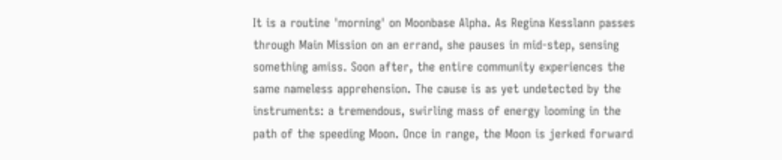It is a routine 'morning' on Moonbase Alpha. As Regina Kesslann passes through Main Mission on an errand, she pauses in mid-step, sensing something amiss. Soon after, the entire community experiences the same nameless apprehension. The cause is as yet undetected by the instruments: a tremendous, swirling mass of energy looming in the path of the speeding Moon. Once in range, the Moon is jerked forward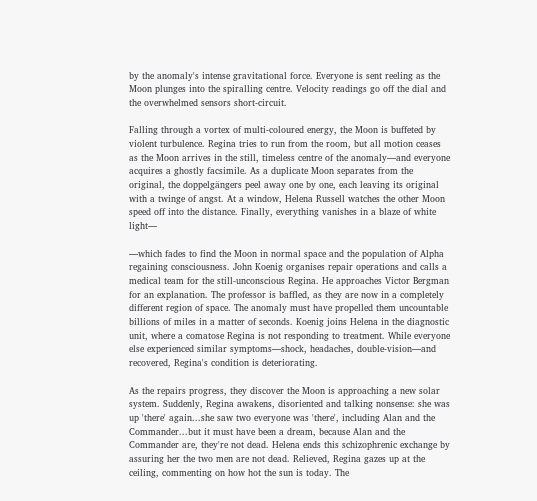by the anomaly's intense gravitational force. Everyone is sent reeling as the Moon plunges into the spiralling centre. Velocity readings go off the dial and the overwhelmed sensors short-circuit.

Falling through a vortex of multi-coloured energy, the Moon is buffeted by violent turbulence. Regina tries to run from the room, but all motion ceases as the Moon arrives in the still, timeless centre of the anomaly—and everyone acquires a ghostly facsimile. As a duplicate Moon separates from the original, the doppelgängers peel away one by one, each leaving its original with a twinge of angst. At a window, Helena Russell watches the other Moon speed off into the distance. Finally, everything vanishes in a blaze of white light—

—which fades to find the Moon in normal space and the population of Alpha regaining consciousness. John Koenig organises repair operations and calls a medical team for the still-unconscious Regina. He approaches Victor Bergman for an explanation. The professor is baffled, as they are now in a completely different region of space. The anomaly must have propelled them uncountable billions of miles in a matter of seconds. Koenig joins Helena in the diagnostic unit, where a comatose Regina is not responding to treatment. While everyone else experienced similar symptoms—shock, headaches, double-vision—and recovered, Regina's condition is deteriorating.

As the repairs progress, they discover the Moon is approaching a new solar system. Suddenly, Regina awakens, disoriented and talking nonsense: she was up 'there' again...she saw two everyone was 'there', including Alan and the Commander...but it must have been a dream, because Alan and the Commander are, they're not dead. Helena ends this schizophrenic exchange by assuring her the two men are not dead. Relieved, Regina gazes up at the ceiling, commenting on how hot the sun is today. The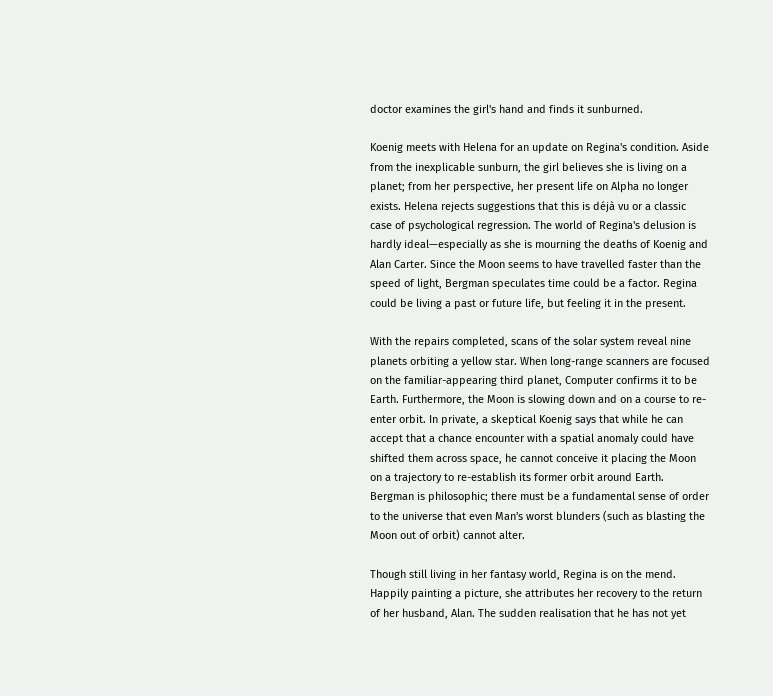doctor examines the girl's hand and finds it sunburned.

Koenig meets with Helena for an update on Regina's condition. Aside from the inexplicable sunburn, the girl believes she is living on a planet; from her perspective, her present life on Alpha no longer exists. Helena rejects suggestions that this is déjà vu or a classic case of psychological regression. The world of Regina's delusion is hardly ideal—especially as she is mourning the deaths of Koenig and Alan Carter. Since the Moon seems to have travelled faster than the speed of light, Bergman speculates time could be a factor. Regina could be living a past or future life, but feeling it in the present.

With the repairs completed, scans of the solar system reveal nine planets orbiting a yellow star. When long-range scanners are focused on the familiar-appearing third planet, Computer confirms it to be Earth. Furthermore, the Moon is slowing down and on a course to re-enter orbit. In private, a skeptical Koenig says that while he can accept that a chance encounter with a spatial anomaly could have shifted them across space, he cannot conceive it placing the Moon on a trajectory to re-establish its former orbit around Earth. Bergman is philosophic; there must be a fundamental sense of order to the universe that even Man's worst blunders (such as blasting the Moon out of orbit) cannot alter.

Though still living in her fantasy world, Regina is on the mend. Happily painting a picture, she attributes her recovery to the return of her husband, Alan. The sudden realisation that he has not yet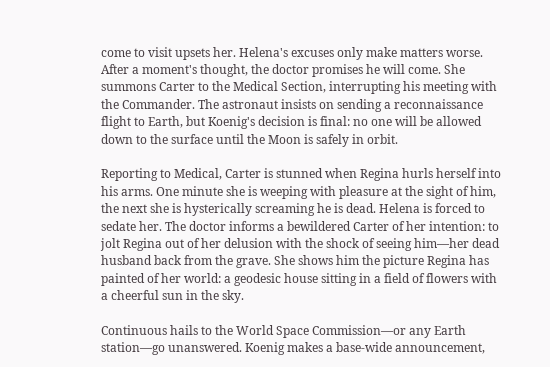come to visit upsets her. Helena's excuses only make matters worse. After a moment's thought, the doctor promises he will come. She summons Carter to the Medical Section, interrupting his meeting with the Commander. The astronaut insists on sending a reconnaissance flight to Earth, but Koenig's decision is final: no one will be allowed down to the surface until the Moon is safely in orbit.

Reporting to Medical, Carter is stunned when Regina hurls herself into his arms. One minute she is weeping with pleasure at the sight of him, the next she is hysterically screaming he is dead. Helena is forced to sedate her. The doctor informs a bewildered Carter of her intention: to jolt Regina out of her delusion with the shock of seeing him—her dead husband back from the grave. She shows him the picture Regina has painted of her world: a geodesic house sitting in a field of flowers with a cheerful sun in the sky.

Continuous hails to the World Space Commission—or any Earth station—go unanswered. Koenig makes a base-wide announcement,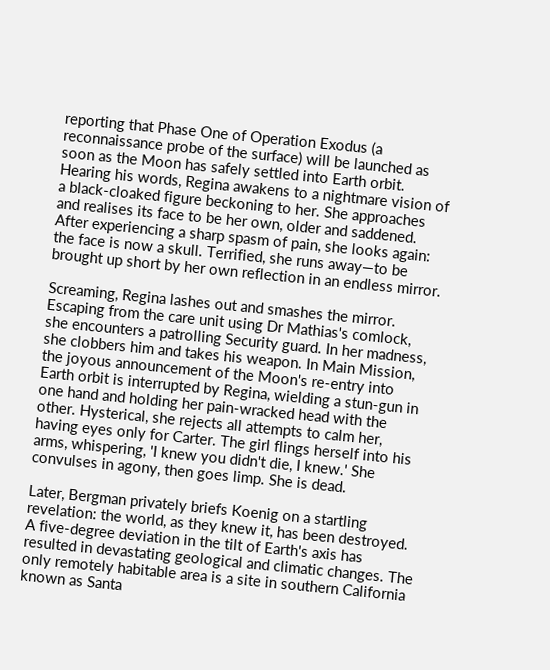reporting that Phase One of Operation Exodus (a reconnaissance probe of the surface) will be launched as soon as the Moon has safely settled into Earth orbit. Hearing his words, Regina awakens to a nightmare vision of a black-cloaked figure beckoning to her. She approaches and realises its face to be her own, older and saddened. After experiencing a sharp spasm of pain, she looks again: the face is now a skull. Terrified, she runs away—to be brought up short by her own reflection in an endless mirror.

Screaming, Regina lashes out and smashes the mirror. Escaping from the care unit using Dr Mathias's comlock, she encounters a patrolling Security guard. In her madness, she clobbers him and takes his weapon. In Main Mission, the joyous announcement of the Moon's re-entry into Earth orbit is interrupted by Regina, wielding a stun-gun in one hand and holding her pain-wracked head with the other. Hysterical, she rejects all attempts to calm her, having eyes only for Carter. The girl flings herself into his arms, whispering, 'I knew you didn't die, I knew.' She convulses in agony, then goes limp. She is dead.

Later, Bergman privately briefs Koenig on a startling revelation: the world, as they knew it, has been destroyed. A five-degree deviation in the tilt of Earth's axis has resulted in devastating geological and climatic changes. The only remotely habitable area is a site in southern California known as Santa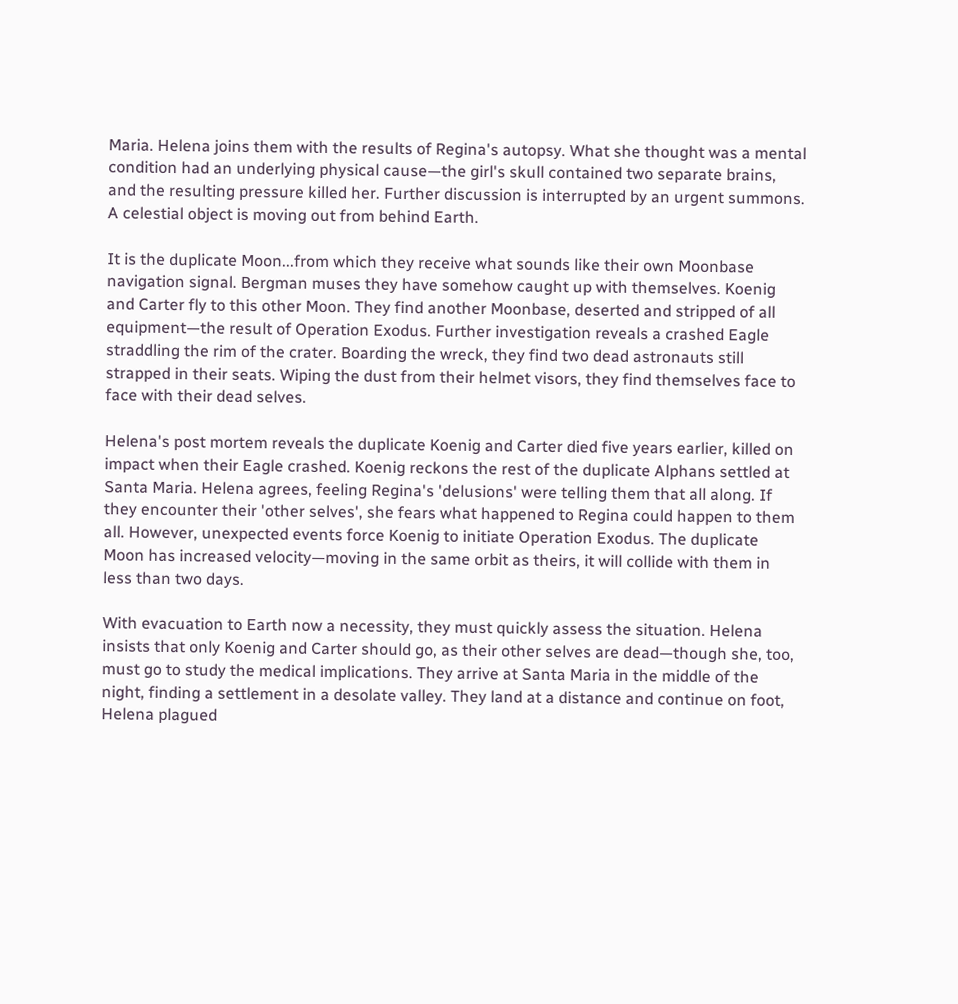Maria. Helena joins them with the results of Regina's autopsy. What she thought was a mental condition had an underlying physical cause—the girl's skull contained two separate brains, and the resulting pressure killed her. Further discussion is interrupted by an urgent summons. A celestial object is moving out from behind Earth.

It is the duplicate Moon...from which they receive what sounds like their own Moonbase navigation signal. Bergman muses they have somehow caught up with themselves. Koenig and Carter fly to this other Moon. They find another Moonbase, deserted and stripped of all equipment—the result of Operation Exodus. Further investigation reveals a crashed Eagle straddling the rim of the crater. Boarding the wreck, they find two dead astronauts still strapped in their seats. Wiping the dust from their helmet visors, they find themselves face to face with their dead selves.

Helena's post mortem reveals the duplicate Koenig and Carter died five years earlier, killed on impact when their Eagle crashed. Koenig reckons the rest of the duplicate Alphans settled at Santa Maria. Helena agrees, feeling Regina's 'delusions' were telling them that all along. If they encounter their 'other selves', she fears what happened to Regina could happen to them all. However, unexpected events force Koenig to initiate Operation Exodus. The duplicate Moon has increased velocity—moving in the same orbit as theirs, it will collide with them in less than two days.

With evacuation to Earth now a necessity, they must quickly assess the situation. Helena insists that only Koenig and Carter should go, as their other selves are dead—though she, too, must go to study the medical implications. They arrive at Santa Maria in the middle of the night, finding a settlement in a desolate valley. They land at a distance and continue on foot, Helena plagued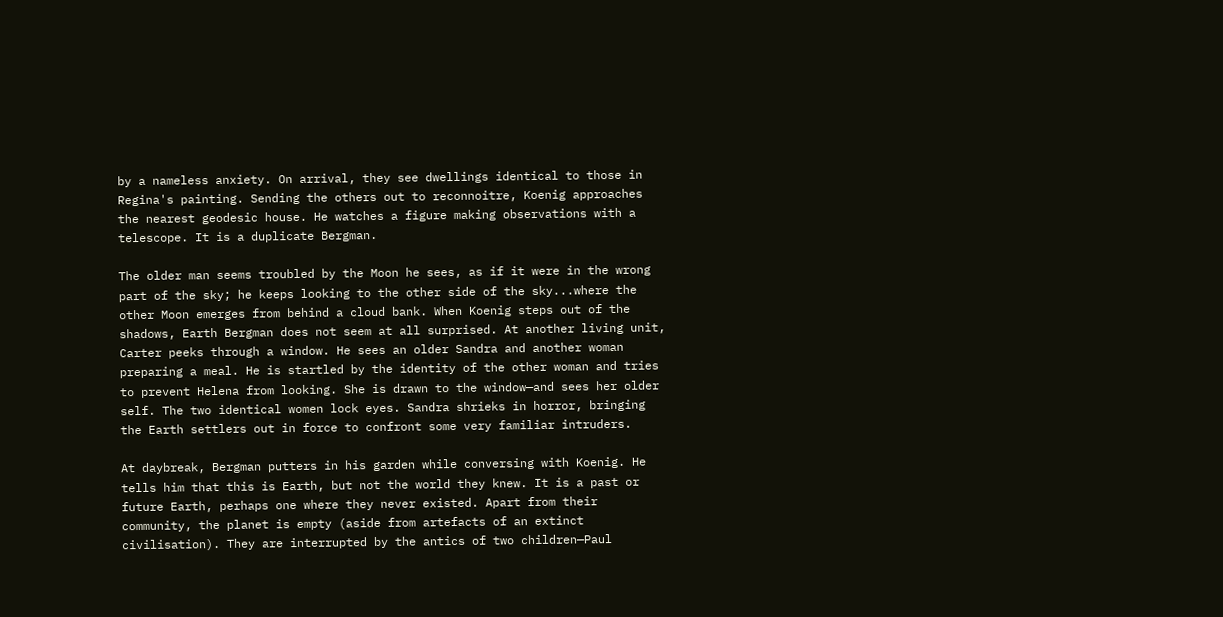by a nameless anxiety. On arrival, they see dwellings identical to those in Regina's painting. Sending the others out to reconnoitre, Koenig approaches the nearest geodesic house. He watches a figure making observations with a telescope. It is a duplicate Bergman.

The older man seems troubled by the Moon he sees, as if it were in the wrong part of the sky; he keeps looking to the other side of the sky...where the other Moon emerges from behind a cloud bank. When Koenig steps out of the shadows, Earth Bergman does not seem at all surprised. At another living unit, Carter peeks through a window. He sees an older Sandra and another woman preparing a meal. He is startled by the identity of the other woman and tries to prevent Helena from looking. She is drawn to the window—and sees her older self. The two identical women lock eyes. Sandra shrieks in horror, bringing the Earth settlers out in force to confront some very familiar intruders.

At daybreak, Bergman putters in his garden while conversing with Koenig. He tells him that this is Earth, but not the world they knew. It is a past or future Earth, perhaps one where they never existed. Apart from their community, the planet is empty (aside from artefacts of an extinct civilisation). They are interrupted by the antics of two children—Paul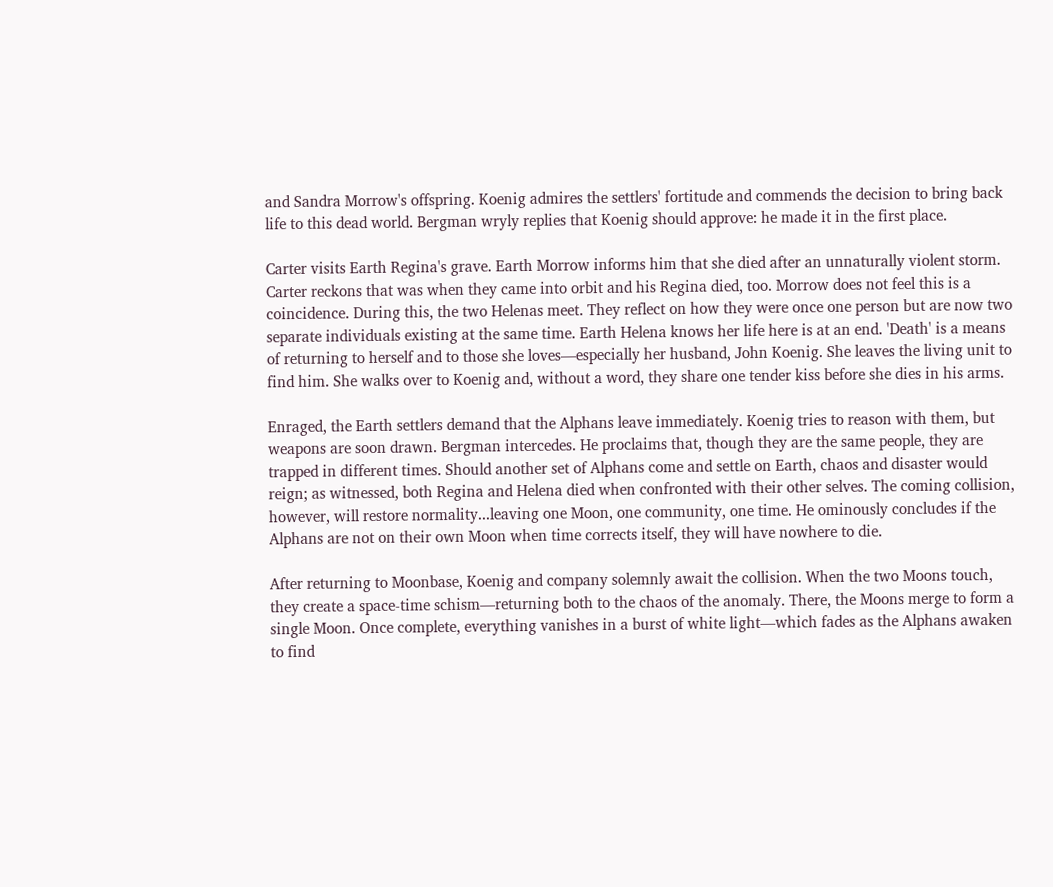and Sandra Morrow's offspring. Koenig admires the settlers' fortitude and commends the decision to bring back life to this dead world. Bergman wryly replies that Koenig should approve: he made it in the first place.

Carter visits Earth Regina's grave. Earth Morrow informs him that she died after an unnaturally violent storm. Carter reckons that was when they came into orbit and his Regina died, too. Morrow does not feel this is a coincidence. During this, the two Helenas meet. They reflect on how they were once one person but are now two separate individuals existing at the same time. Earth Helena knows her life here is at an end. 'Death' is a means of returning to herself and to those she loves—especially her husband, John Koenig. She leaves the living unit to find him. She walks over to Koenig and, without a word, they share one tender kiss before she dies in his arms.

Enraged, the Earth settlers demand that the Alphans leave immediately. Koenig tries to reason with them, but weapons are soon drawn. Bergman intercedes. He proclaims that, though they are the same people, they are trapped in different times. Should another set of Alphans come and settle on Earth, chaos and disaster would reign; as witnessed, both Regina and Helena died when confronted with their other selves. The coming collision, however, will restore normality...leaving one Moon, one community, one time. He ominously concludes if the Alphans are not on their own Moon when time corrects itself, they will have nowhere to die.

After returning to Moonbase, Koenig and company solemnly await the collision. When the two Moons touch, they create a space-time schism—returning both to the chaos of the anomaly. There, the Moons merge to form a single Moon. Once complete, everything vanishes in a burst of white light—which fades as the Alphans awaken to find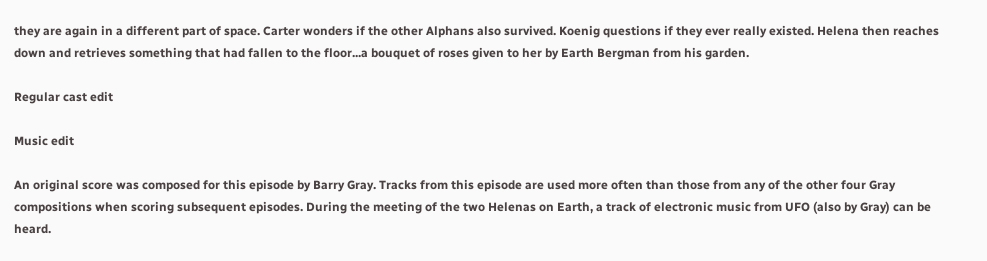they are again in a different part of space. Carter wonders if the other Alphans also survived. Koenig questions if they ever really existed. Helena then reaches down and retrieves something that had fallen to the floor...a bouquet of roses given to her by Earth Bergman from his garden.

Regular cast edit

Music edit

An original score was composed for this episode by Barry Gray. Tracks from this episode are used more often than those from any of the other four Gray compositions when scoring subsequent episodes. During the meeting of the two Helenas on Earth, a track of electronic music from UFO (also by Gray) can be heard.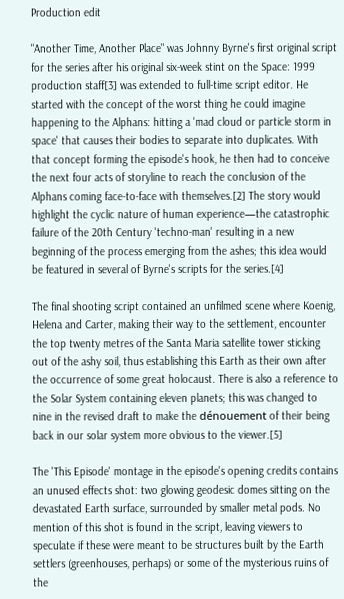Production edit

"Another Time, Another Place" was Johnny Byrne's first original script for the series after his original six-week stint on the Space: 1999 production staff[3] was extended to full-time script editor. He started with the concept of the worst thing he could imagine happening to the Alphans: hitting a 'mad cloud or particle storm in space' that causes their bodies to separate into duplicates. With that concept forming the episode's hook, he then had to conceive the next four acts of storyline to reach the conclusion of the Alphans coming face-to-face with themselves.[2] The story would highlight the cyclic nature of human experience—the catastrophic failure of the 20th Century 'techno-man' resulting in a new beginning of the process emerging from the ashes; this idea would be featured in several of Byrne's scripts for the series.[4]

The final shooting script contained an unfilmed scene where Koenig, Helena and Carter, making their way to the settlement, encounter the top twenty metres of the Santa Maria satellite tower sticking out of the ashy soil, thus establishing this Earth as their own after the occurrence of some great holocaust. There is also a reference to the Solar System containing eleven planets; this was changed to nine in the revised draft to make the dénouement of their being back in our solar system more obvious to the viewer.[5]

The 'This Episode' montage in the episode's opening credits contains an unused effects shot: two glowing geodesic domes sitting on the devastated Earth surface, surrounded by smaller metal pods. No mention of this shot is found in the script, leaving viewers to speculate if these were meant to be structures built by the Earth settlers (greenhouses, perhaps) or some of the mysterious ruins of the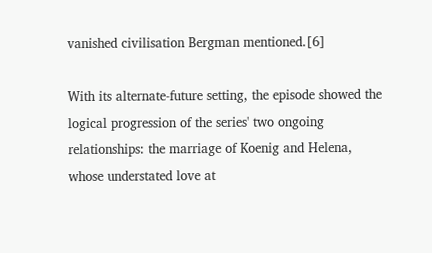vanished civilisation Bergman mentioned.[6]

With its alternate-future setting, the episode showed the logical progression of the series' two ongoing relationships: the marriage of Koenig and Helena, whose understated love at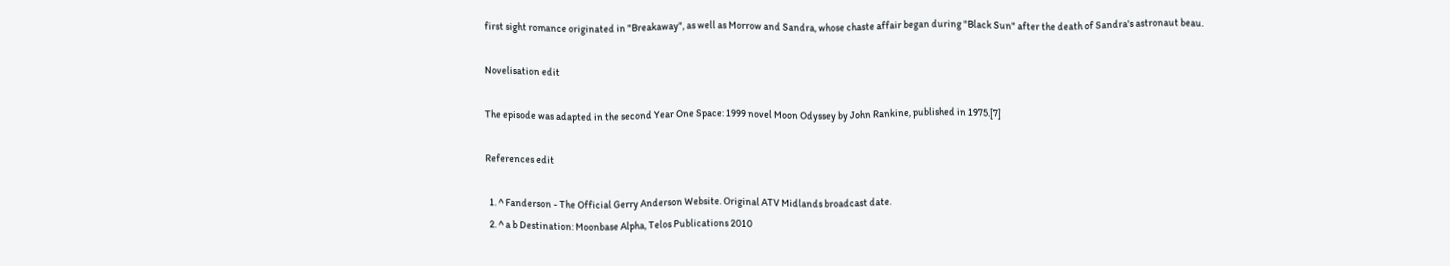first sight romance originated in "Breakaway", as well as Morrow and Sandra, whose chaste affair began during "Black Sun" after the death of Sandra's astronaut beau.

Novelisation edit

The episode was adapted in the second Year One Space: 1999 novel Moon Odyssey by John Rankine, published in 1975.[7]

References edit

  1. ^ Fanderson - The Official Gerry Anderson Website. Original ATV Midlands broadcast date.
  2. ^ a b Destination: Moonbase Alpha, Telos Publications 2010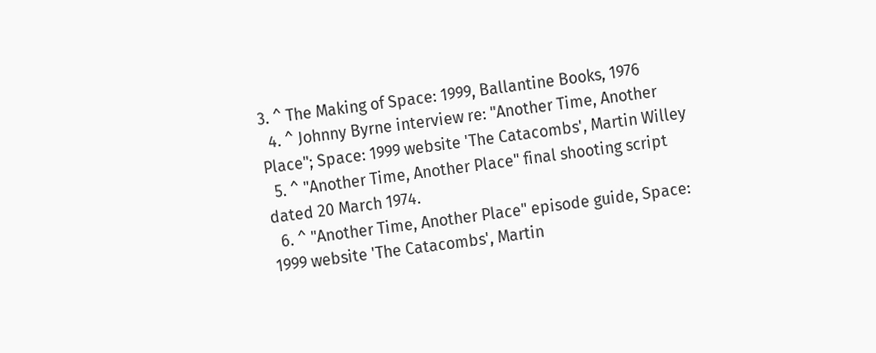3. ^ The Making of Space: 1999, Ballantine Books, 1976
  4. ^ Johnny Byrne interview re: "Another Time, Another Place"; Space: 1999 website 'The Catacombs', Martin Willey
  5. ^ "Another Time, Another Place" final shooting script dated 20 March 1974.
  6. ^ "Another Time, Another Place" episode guide, Space: 1999 website 'The Catacombs', Martin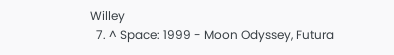Willey
  7. ^ Space: 1999 - Moon Odyssey, Futura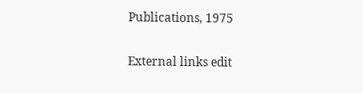Publications, 1975

External links edit